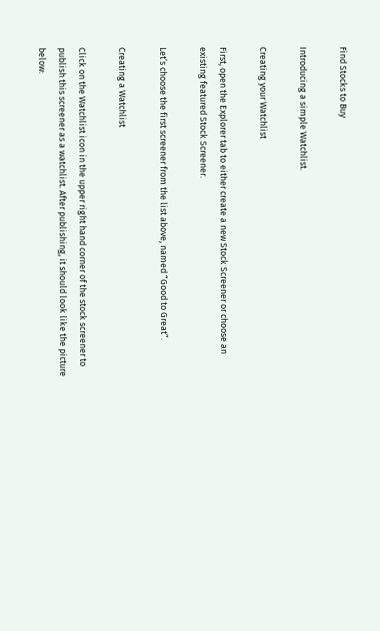Find Stocks to Buy

Introducing a simple Watchlist.

Creating your Watchlist

First, open the Explorer tab to either create a new Stock Screener or choose an existing featured Stock Screener.

Let’s choose the first screener from the list above, named “Good to Great”.

Creating a Watchlist

Click on the Watchlist icon in the upper right hand corner of the stock screener to publish this screener as a watchlist. After publishing, it should look like the picture below: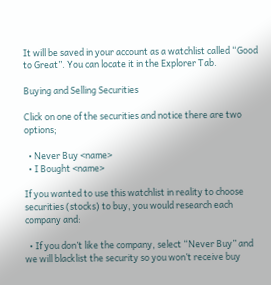It will be saved in your account as a watchlist called “Good to Great”. You can locate it in the Explorer Tab.

Buying and Selling Securities

Click on one of the securities and notice there are two options;

  • Never Buy <name>
  • I Bought <name>

If you wanted to use this watchlist in reality to choose securities (stocks) to buy, you would research each company and:

  • If you don’t like the company, select “Never Buy” and we will blacklist the security so you won’t receive buy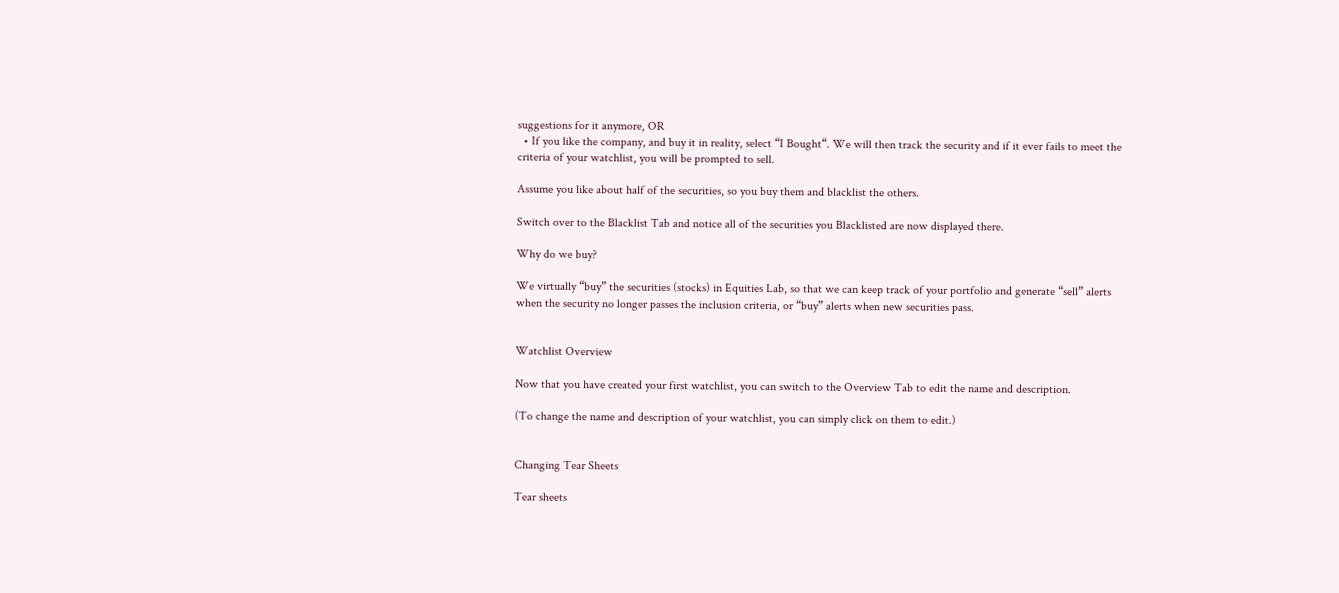suggestions for it anymore, OR
  • If you like the company, and buy it in reality, select “I Bought“. We will then track the security and if it ever fails to meet the criteria of your watchlist, you will be prompted to sell.

Assume you like about half of the securities, so you buy them and blacklist the others.

Switch over to the Blacklist Tab and notice all of the securities you Blacklisted are now displayed there.

Why do we buy?

We virtually “buy” the securities (stocks) in Equities Lab, so that we can keep track of your portfolio and generate “sell” alerts when the security no longer passes the inclusion criteria, or “buy” alerts when new securities pass.


Watchlist Overview

Now that you have created your first watchlist, you can switch to the Overview Tab to edit the name and description.

(To change the name and description of your watchlist, you can simply click on them to edit.)


Changing Tear Sheets

Tear sheets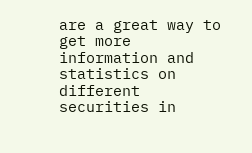are a great way to get more information and statistics on different securities in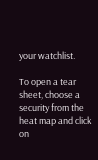your watchlist.

To open a tear sheet, choose a security from the heat map and click on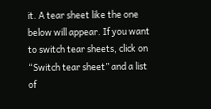it. A tear sheet like the one below will appear. If you want to switch tear sheets, click on “Switch tear sheet” and a list of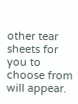other tear sheets for you to choose from will appear.